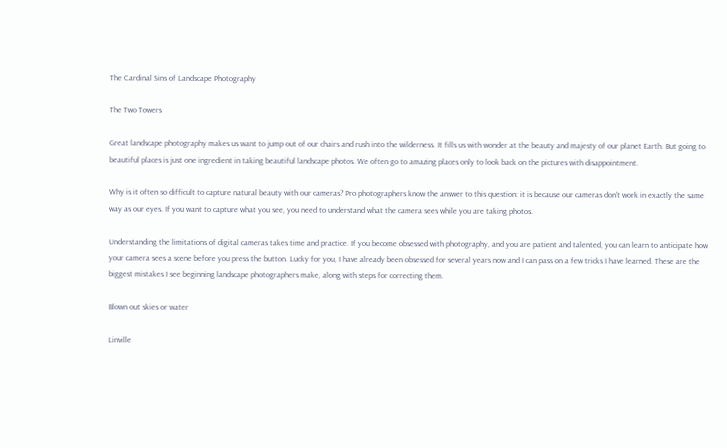The Cardinal Sins of Landscape Photography

The Two Towers

Great landscape photography makes us want to jump out of our chairs and rush into the wilderness. It fills us with wonder at the beauty and majesty of our planet Earth. But going to beautiful places is just one ingredient in taking beautiful landscape photos. We often go to amazing places only to look back on the pictures with disappointment.

Why is it often so difficult to capture natural beauty with our cameras? Pro photographers know the answer to this question: it is because our cameras don't work in exactly the same way as our eyes. If you want to capture what you see, you need to understand what the camera sees while you are taking photos.

Understanding the limitations of digital cameras takes time and practice. If you become obsessed with photography, and you are patient and talented, you can learn to anticipate how your camera sees a scene before you press the button. Lucky for you, I have already been obsessed for several years now and I can pass on a few tricks I have learned. These are the biggest mistakes I see beginning landscape photographers make, along with steps for correcting them.

Blown out skies or water

Linville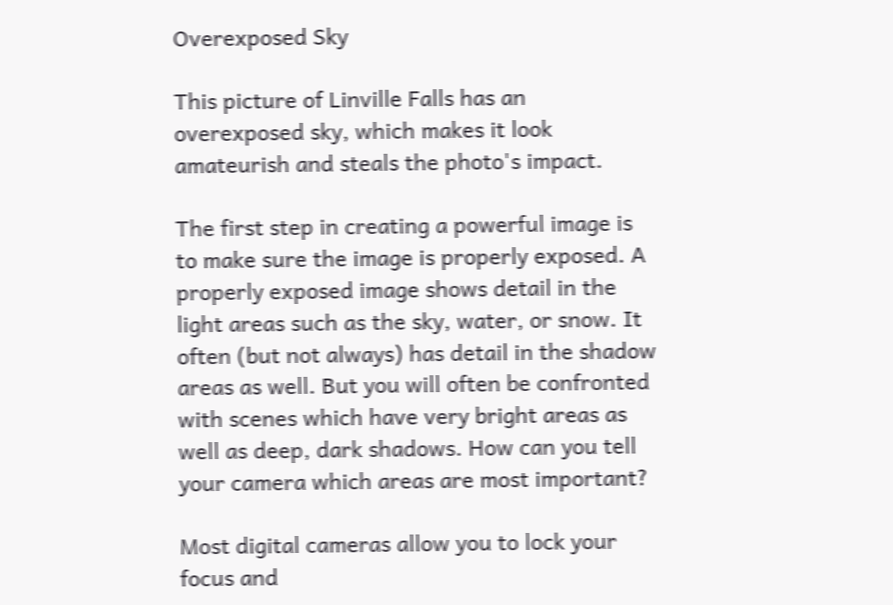Overexposed Sky

This picture of Linville Falls has an overexposed sky, which makes it look amateurish and steals the photo's impact.

The first step in creating a powerful image is to make sure the image is properly exposed. A properly exposed image shows detail in the light areas such as the sky, water, or snow. It often (but not always) has detail in the shadow areas as well. But you will often be confronted with scenes which have very bright areas as well as deep, dark shadows. How can you tell your camera which areas are most important?

Most digital cameras allow you to lock your focus and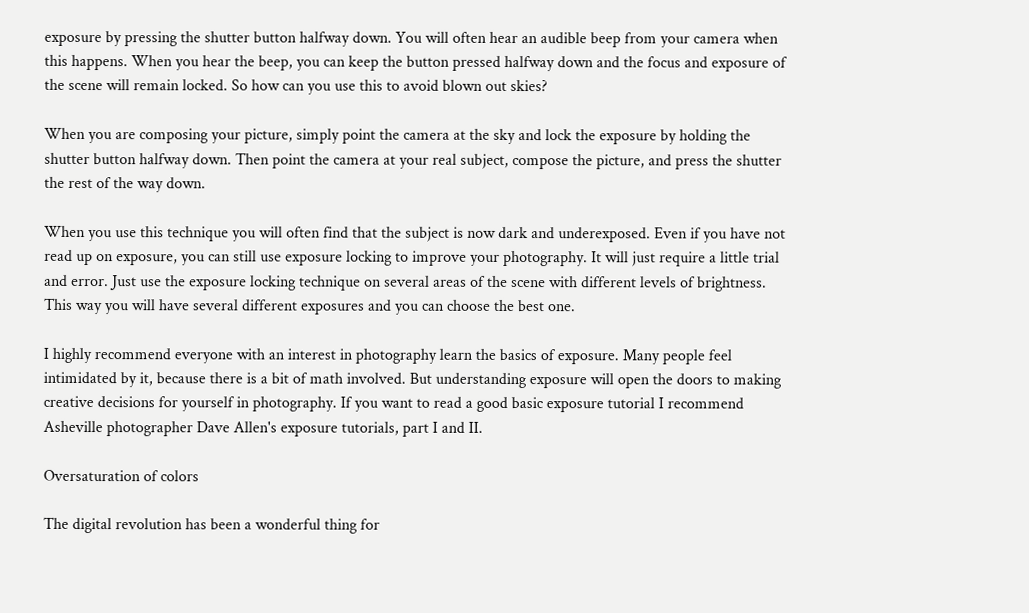exposure by pressing the shutter button halfway down. You will often hear an audible beep from your camera when this happens. When you hear the beep, you can keep the button pressed halfway down and the focus and exposure of the scene will remain locked. So how can you use this to avoid blown out skies?

When you are composing your picture, simply point the camera at the sky and lock the exposure by holding the shutter button halfway down. Then point the camera at your real subject, compose the picture, and press the shutter the rest of the way down.

When you use this technique you will often find that the subject is now dark and underexposed. Even if you have not read up on exposure, you can still use exposure locking to improve your photography. It will just require a little trial and error. Just use the exposure locking technique on several areas of the scene with different levels of brightness. This way you will have several different exposures and you can choose the best one.

I highly recommend everyone with an interest in photography learn the basics of exposure. Many people feel intimidated by it, because there is a bit of math involved. But understanding exposure will open the doors to making creative decisions for yourself in photography. If you want to read a good basic exposure tutorial I recommend Asheville photographer Dave Allen's exposure tutorials, part I and II.

Oversaturation of colors

The digital revolution has been a wonderful thing for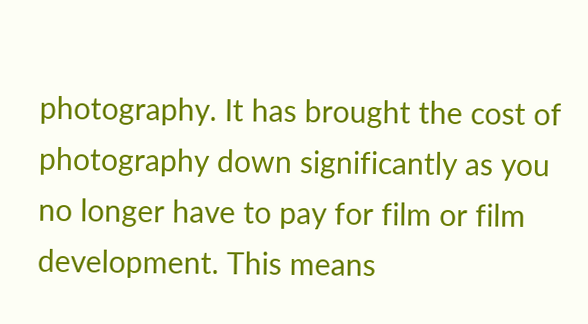photography. It has brought the cost of photography down significantly as you no longer have to pay for film or film development. This means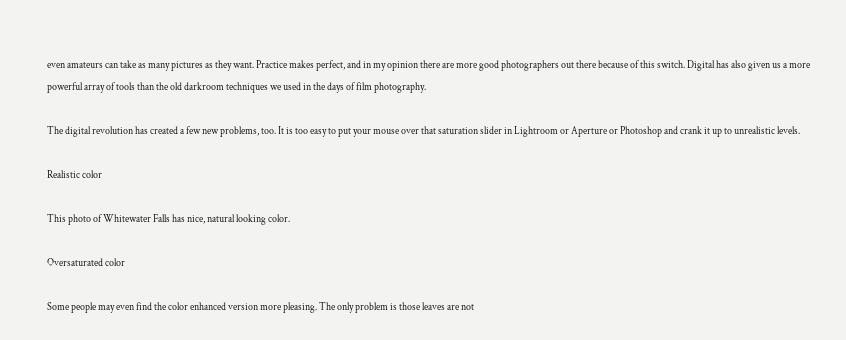even amateurs can take as many pictures as they want. Practice makes perfect, and in my opinion there are more good photographers out there because of this switch. Digital has also given us a more powerful array of tools than the old darkroom techniques we used in the days of film photography.

The digital revolution has created a few new problems, too. It is too easy to put your mouse over that saturation slider in Lightroom or Aperture or Photoshop and crank it up to unrealistic levels.

Realistic color

This photo of Whitewater Falls has nice, natural looking color.

Oversaturated color

Some people may even find the color enhanced version more pleasing. The only problem is those leaves are not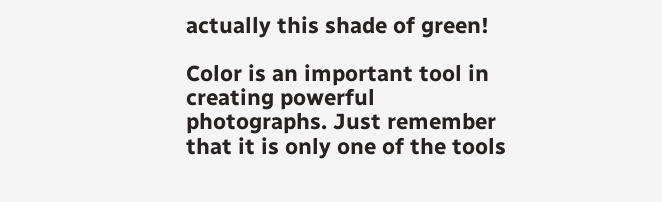actually this shade of green!

Color is an important tool in creating powerful photographs. Just remember that it is only one of the tools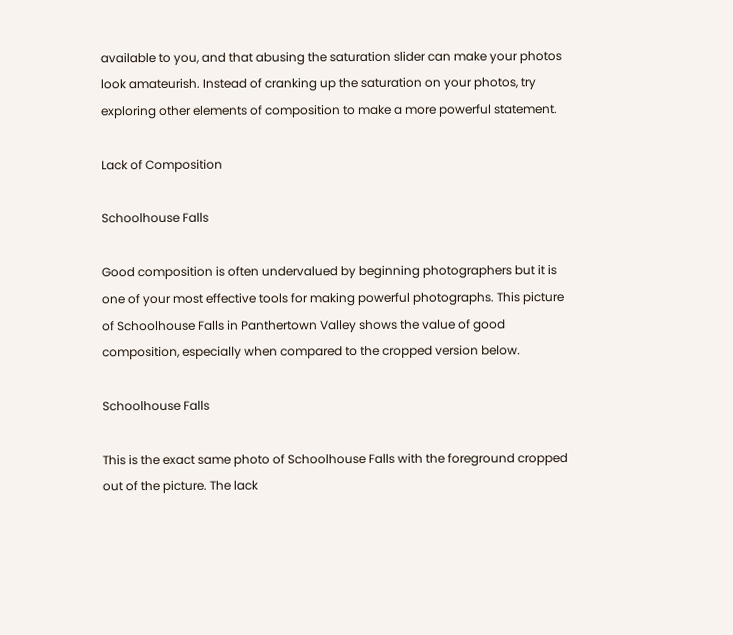available to you, and that abusing the saturation slider can make your photos look amateurish. Instead of cranking up the saturation on your photos, try exploring other elements of composition to make a more powerful statement.

Lack of Composition

Schoolhouse Falls

Good composition is often undervalued by beginning photographers but it is one of your most effective tools for making powerful photographs. This picture of Schoolhouse Falls in Panthertown Valley shows the value of good composition, especially when compared to the cropped version below.

Schoolhouse Falls

This is the exact same photo of Schoolhouse Falls with the foreground cropped out of the picture. The lack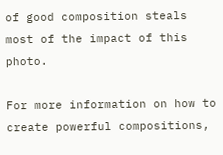of good composition steals most of the impact of this photo.

For more information on how to create powerful compositions,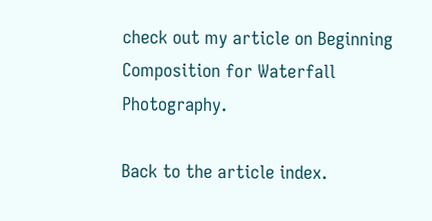check out my article on Beginning Composition for Waterfall Photography.

Back to the article index.